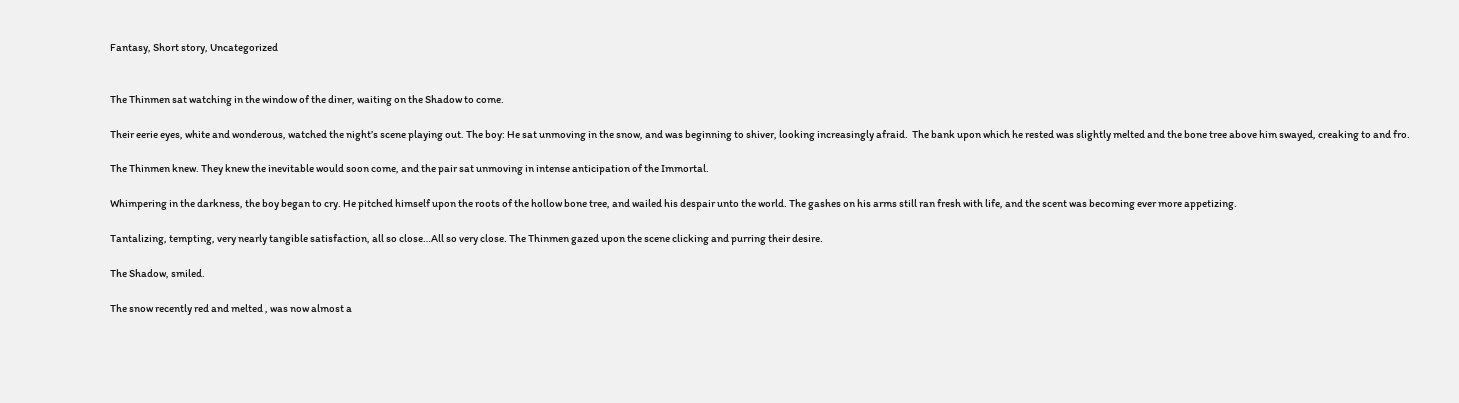Fantasy, Short story, Uncategorized


The Thinmen sat watching in the window of the diner, waiting on the Shadow to come.

Their eerie eyes, white and wonderous, watched the night’s scene playing out. The boy: He sat unmoving in the snow, and was beginning to shiver, looking increasingly afraid.  The bank upon which he rested was slightly melted and the bone tree above him swayed, creaking to and fro.

The Thinmen knew. They knew the inevitable would soon come, and the pair sat unmoving in intense anticipation of the Immortal.

Whimpering in the darkness, the boy began to cry. He pitched himself upon the roots of the hollow bone tree, and wailed his despair unto the world. The gashes on his arms still ran fresh with life, and the scent was becoming ever more appetizing.

Tantalizing, tempting, very nearly tangible satisfaction, all so close…All so very close. The Thinmen gazed upon the scene clicking and purring their desire.

The Shadow, smiled.

The snow recently red and melted , was now almost a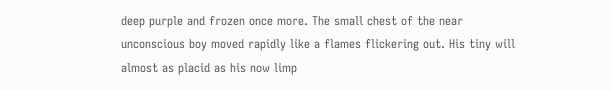deep purple and frozen once more. The small chest of the near unconscious boy moved rapidly like a flames flickering out. His tiny will almost as placid as his now limp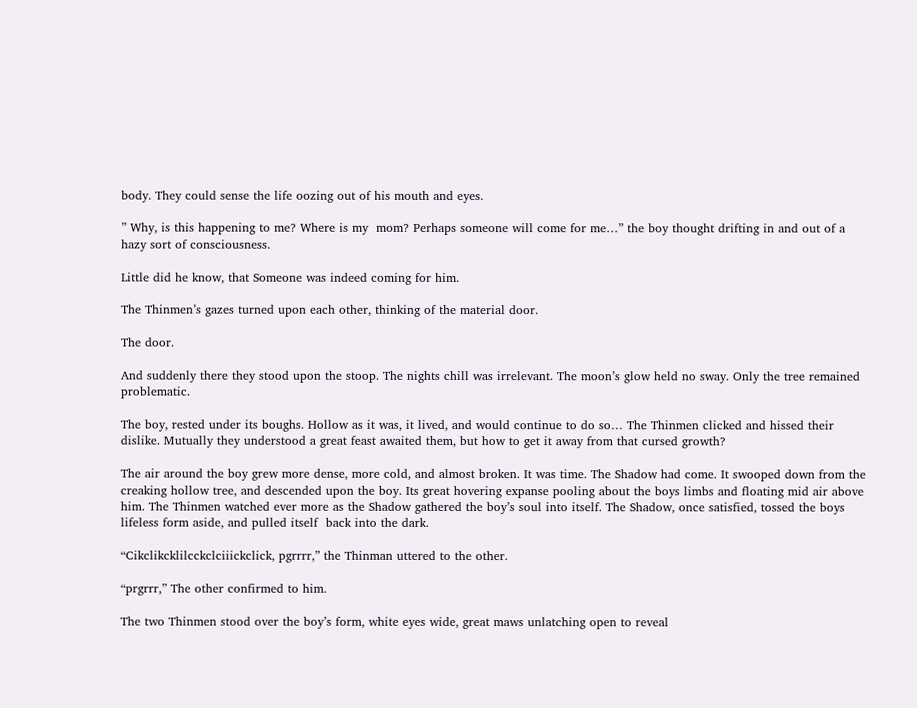body. They could sense the life oozing out of his mouth and eyes.

” Why, is this happening to me? Where is my  mom? Perhaps someone will come for me…” the boy thought drifting in and out of a hazy sort of consciousness.

Little did he know, that Someone was indeed coming for him.

The Thinmen’s gazes turned upon each other, thinking of the material door.

The door.

And suddenly there they stood upon the stoop. The nights chill was irrelevant. The moon’s glow held no sway. Only the tree remained problematic.

The boy, rested under its boughs. Hollow as it was, it lived, and would continue to do so… The Thinmen clicked and hissed their dislike. Mutually they understood a great feast awaited them, but how to get it away from that cursed growth?

The air around the boy grew more dense, more cold, and almost broken. It was time. The Shadow had come. It swooped down from the creaking hollow tree, and descended upon the boy. Its great hovering expanse pooling about the boys limbs and floating mid air above him. The Thinmen watched ever more as the Shadow gathered the boy’s soul into itself. The Shadow, once satisfied, tossed the boys lifeless form aside, and pulled itself  back into the dark.

“Cikclikcklilcckclciiickclick, pgrrrr,” the Thinman uttered to the other.

“prgrrr,” The other confirmed to him.

The two Thinmen stood over the boy’s form, white eyes wide, great maws unlatching open to reveal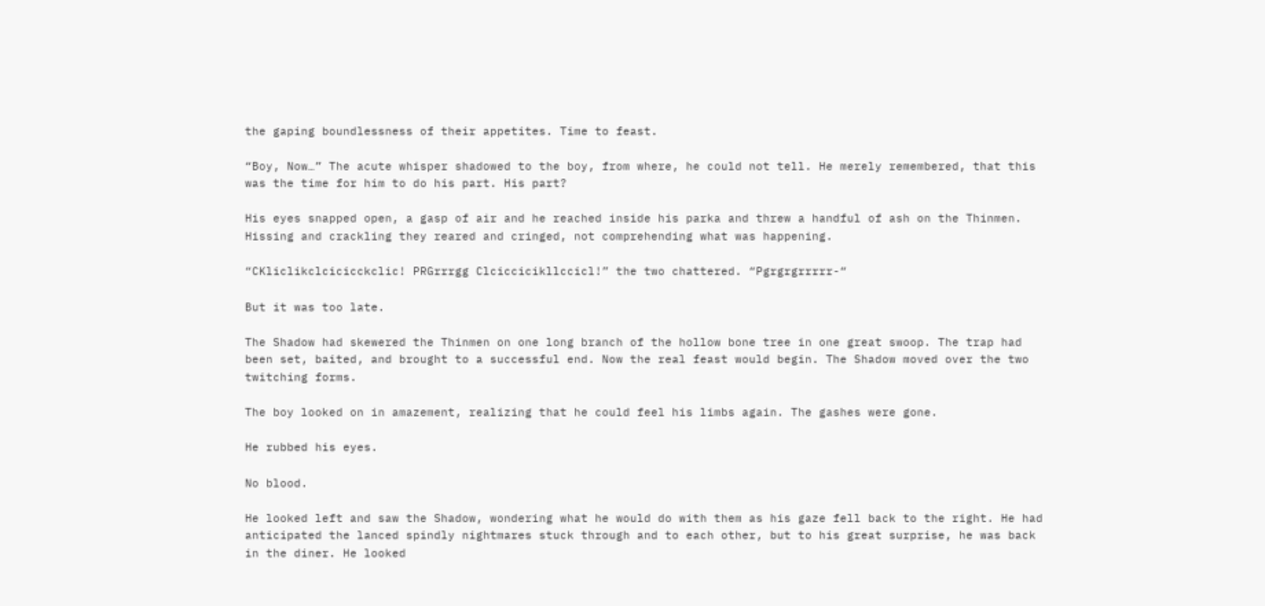the gaping boundlessness of their appetites. Time to feast.

“Boy, Now…” The acute whisper shadowed to the boy, from where, he could not tell. He merely remembered, that this was the time for him to do his part. His part?

His eyes snapped open, a gasp of air and he reached inside his parka and threw a handful of ash on the Thinmen. Hissing and crackling they reared and cringed, not comprehending what was happening.

“CKliclikclcicicckclic! PRGrrrgg Clciccicikllccicl!” the two chattered. “Pgrgrgrrrrr-“

But it was too late.

The Shadow had skewered the Thinmen on one long branch of the hollow bone tree in one great swoop. The trap had been set, baited, and brought to a successful end. Now the real feast would begin. The Shadow moved over the two twitching forms.

The boy looked on in amazement, realizing that he could feel his limbs again. The gashes were gone.

He rubbed his eyes.

No blood.

He looked left and saw the Shadow, wondering what he would do with them as his gaze fell back to the right. He had anticipated the lanced spindly nightmares stuck through and to each other, but to his great surprise, he was back in the diner. He looked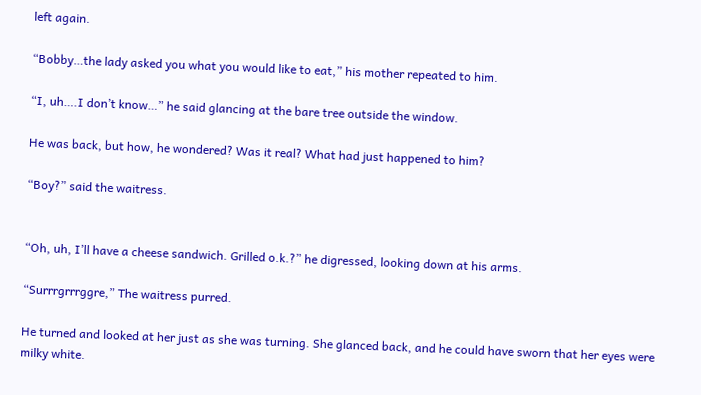left again.

“Bobby…the lady asked you what you would like to eat,” his mother repeated to him.

“I, uh….I don’t know…” he said glancing at the bare tree outside the window.

He was back, but how, he wondered? Was it real? What had just happened to him?

“Boy?” said the waitress.


“Oh, uh, I’ll have a cheese sandwich. Grilled o.k.?” he digressed, looking down at his arms.

“Surrrgrrrggre,” The waitress purred.

He turned and looked at her just as she was turning. She glanced back, and he could have sworn that her eyes were milky white.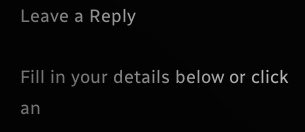Leave a Reply

Fill in your details below or click an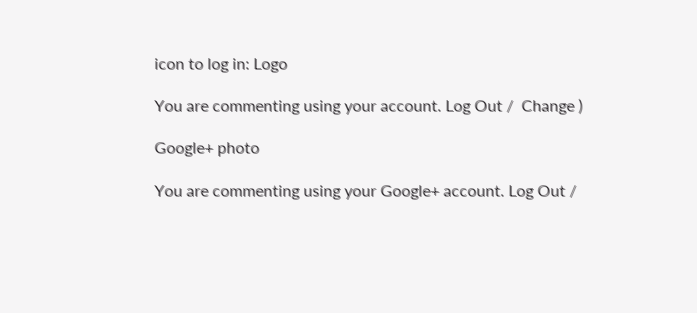icon to log in: Logo

You are commenting using your account. Log Out /  Change )

Google+ photo

You are commenting using your Google+ account. Log Out /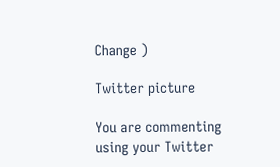Change )

Twitter picture

You are commenting using your Twitter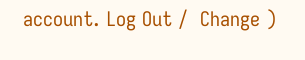account. Log Out /  Change )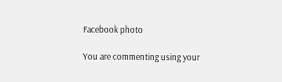Facebook photo

You are commenting using your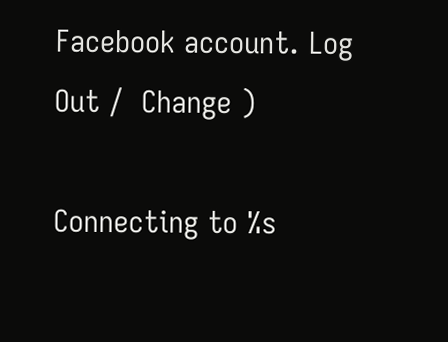Facebook account. Log Out /  Change )

Connecting to %s